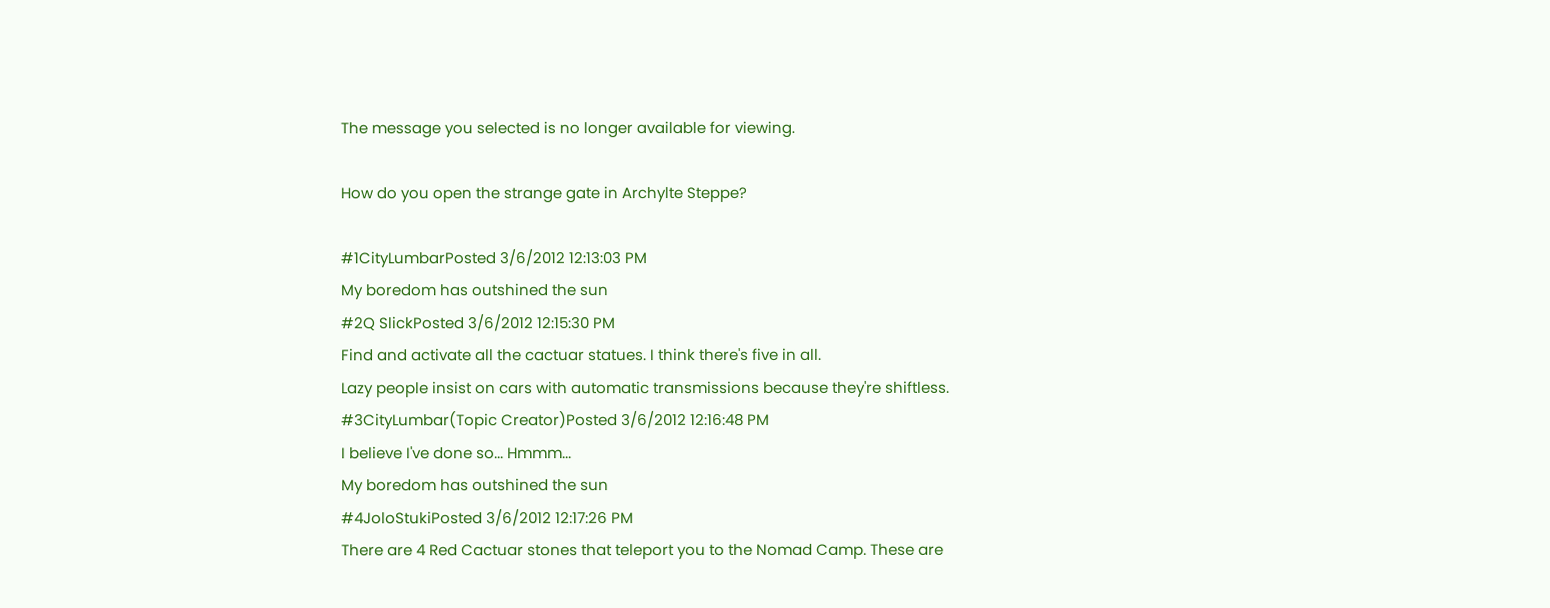The message you selected is no longer available for viewing.

How do you open the strange gate in Archylte Steppe?

#1CityLumbarPosted 3/6/2012 12:13:03 PM
My boredom has outshined the sun
#2Q SlickPosted 3/6/2012 12:15:30 PM
Find and activate all the cactuar statues. I think there's five in all.
Lazy people insist on cars with automatic transmissions because they're shiftless.
#3CityLumbar(Topic Creator)Posted 3/6/2012 12:16:48 PM
I believe I've done so... Hmmm...
My boredom has outshined the sun
#4JoloStukiPosted 3/6/2012 12:17:26 PM
There are 4 Red Cactuar stones that teleport you to the Nomad Camp. These are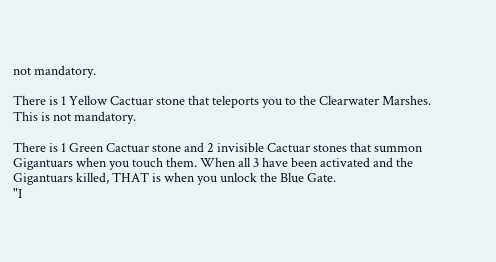not mandatory.

There is 1 Yellow Cactuar stone that teleports you to the Clearwater Marshes. This is not mandatory.

There is 1 Green Cactuar stone and 2 invisible Cactuar stones that summon Gigantuars when you touch them. When all 3 have been activated and the Gigantuars killed, THAT is when you unlock the Blue Gate.
"I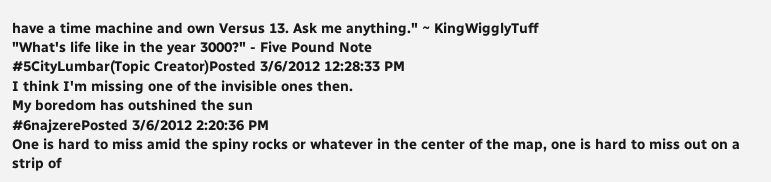have a time machine and own Versus 13. Ask me anything." ~ KingWigglyTuff
"What's life like in the year 3000?" - Five Pound Note
#5CityLumbar(Topic Creator)Posted 3/6/2012 12:28:33 PM
I think I'm missing one of the invisible ones then.
My boredom has outshined the sun
#6najzerePosted 3/6/2012 2:20:36 PM
One is hard to miss amid the spiny rocks or whatever in the center of the map, one is hard to miss out on a strip of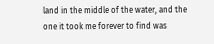land in the middle of the water, and the one it took me forever to find was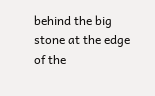behind the big stone at the edge of the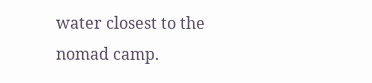water closest to the nomad camp.